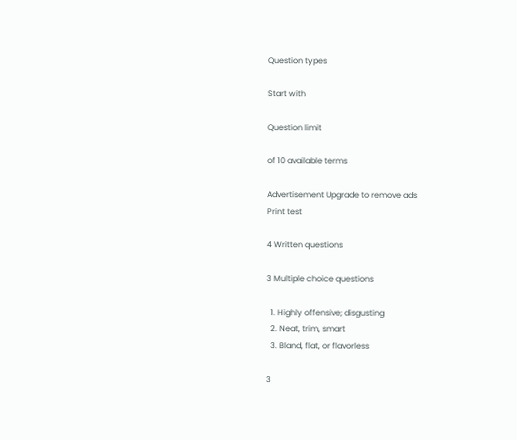Question types

Start with

Question limit

of 10 available terms

Advertisement Upgrade to remove ads
Print test

4 Written questions

3 Multiple choice questions

  1. Highly offensive; disgusting
  2. Neat, trim, smart
  3. Bland, flat, or flavorless

3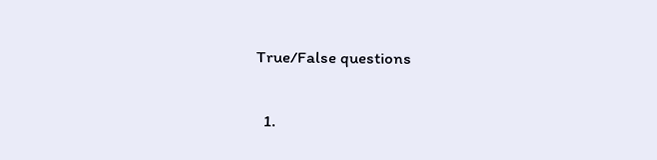True/False questions

  1.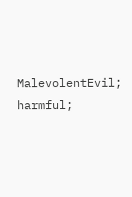MalevolentEvil; harmful;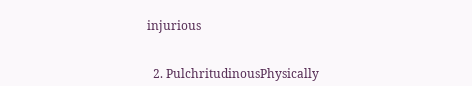injurious


  2. PulchritudinousPhysically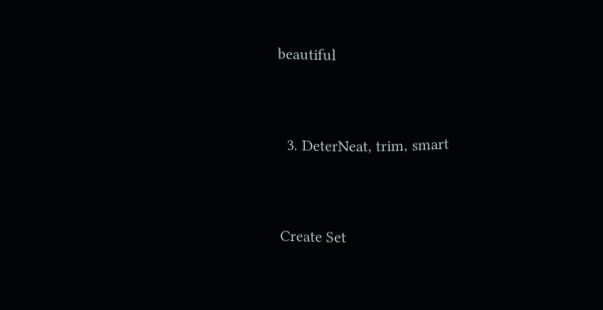beautiful


  3. DeterNeat, trim, smart


Create Set